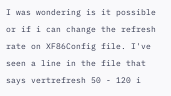I was wondering is it possible or if i can change the refresh rate on XF86Config file. I've seen a line in the file that says vertrefresh 50 - 120 i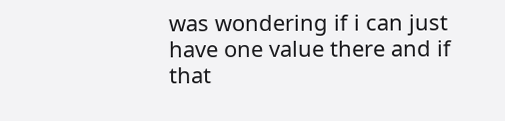was wondering if i can just have one value there and if that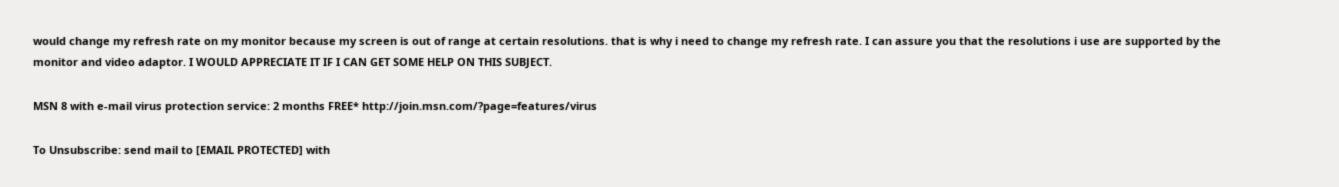would change my refresh rate on my monitor because my screen is out of range at certain resolutions. that is why i need to change my refresh rate. I can assure you that the resolutions i use are supported by the monitor and video adaptor. I WOULD APPRECIATE IT IF I CAN GET SOME HELP ON THIS SUBJECT.

MSN 8 with e-mail virus protection service: 2 months FREE* http://join.msn.com/?page=features/virus

To Unsubscribe: send mail to [EMAIL PROTECTED] with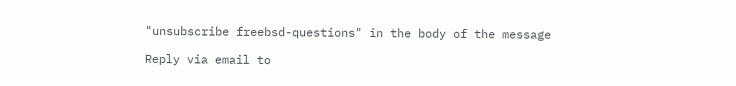"unsubscribe freebsd-questions" in the body of the message

Reply via email to